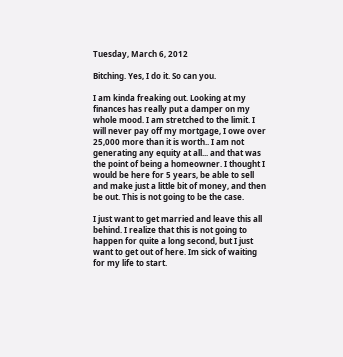Tuesday, March 6, 2012

Bitching. Yes, I do it. So can you.

I am kinda freaking out. Looking at my finances has really put a damper on my whole mood. I am stretched to the limit. I will never pay off my mortgage, I owe over 25,000 more than it is worth.. I am not generating any equity at all... and that was the point of being a homeowner. I thought I would be here for 5 years, be able to sell and make just a little bit of money, and then be out. This is not going to be the case.

I just want to get married and leave this all behind. I realize that this is not going to happen for quite a long second, but I just want to get out of here. Im sick of waiting for my life to start.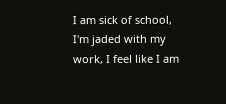I am sick of school, I'm jaded with my work, I feel like I am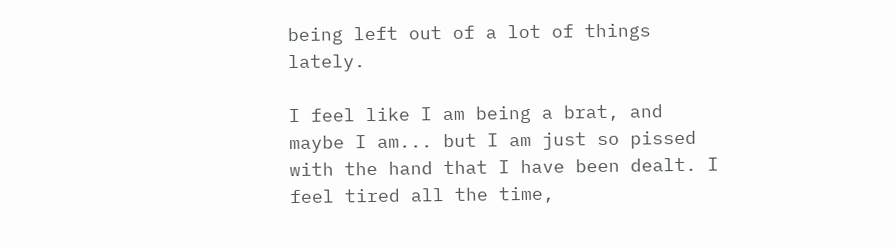being left out of a lot of things lately.

I feel like I am being a brat, and maybe I am... but I am just so pissed with the hand that I have been dealt. I feel tired all the time,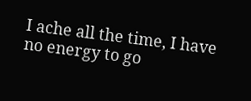I ache all the time, I have no energy to go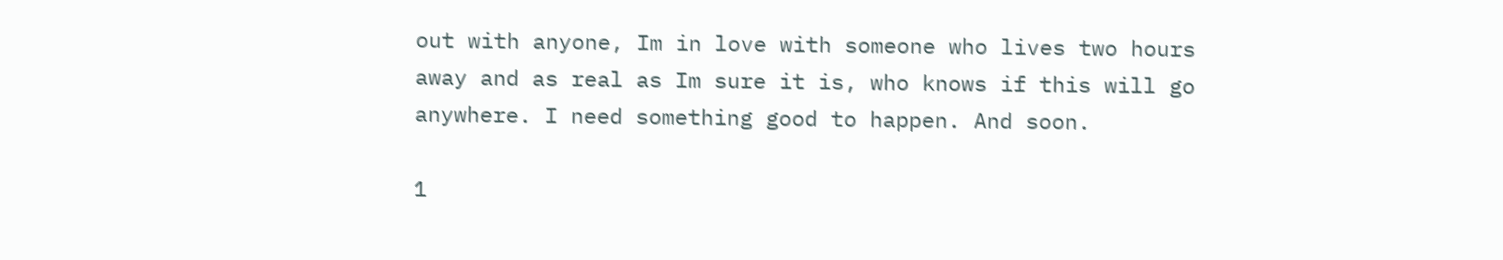out with anyone, Im in love with someone who lives two hours away and as real as Im sure it is, who knows if this will go anywhere. I need something good to happen. And soon.

1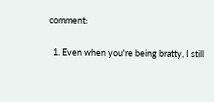comment:

  1. Even when you're being bratty, I still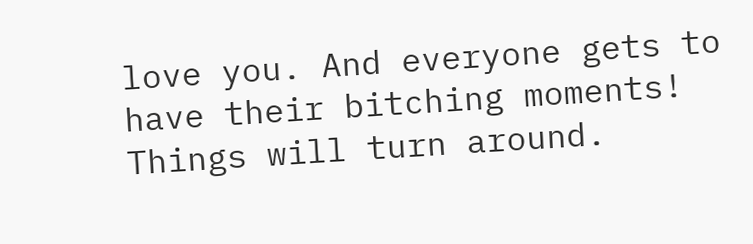love you. And everyone gets to have their bitching moments! Things will turn around.